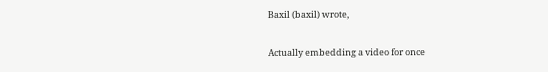Baxil (baxil) wrote,

Actually embedding a video for once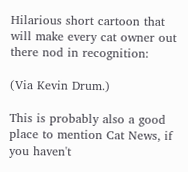Hilarious short cartoon that will make every cat owner out there nod in recognition:

(Via Kevin Drum.)

This is probably also a good place to mention Cat News, if you haven't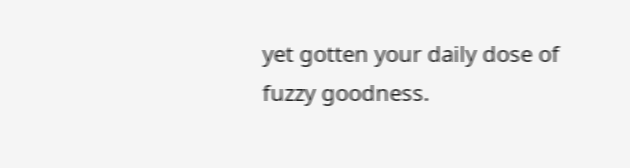yet gotten your daily dose of fuzzy goodness.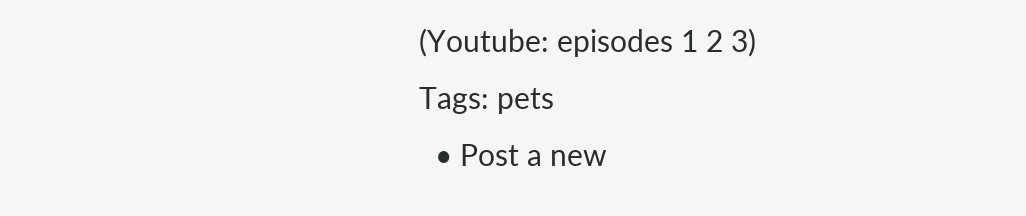(Youtube: episodes 1 2 3)
Tags: pets
  • Post a new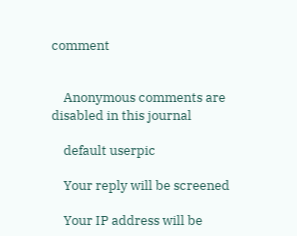comment


    Anonymous comments are disabled in this journal

    default userpic

    Your reply will be screened

    Your IP address will be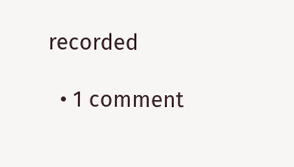recorded

  • 1 comment